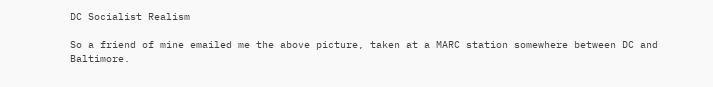DC Socialist Realism

So a friend of mine emailed me the above picture, taken at a MARC station somewhere between DC and Baltimore.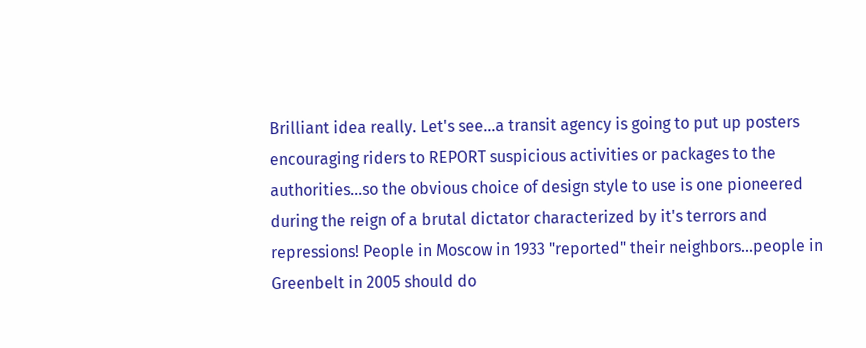Brilliant idea really. Let's see...a transit agency is going to put up posters encouraging riders to REPORT suspicious activities or packages to the authorities...so the obvious choice of design style to use is one pioneered during the reign of a brutal dictator characterized by it's terrors and repressions! People in Moscow in 1933 "reported" their neighbors...people in Greenbelt in 2005 should do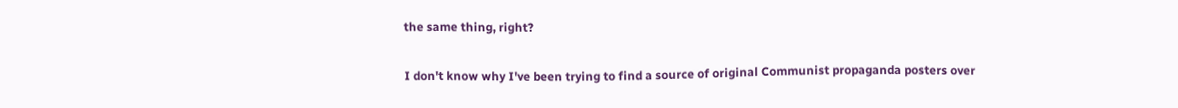the same thing, right?

I don't know why I've been trying to find a source of original Communist propaganda posters over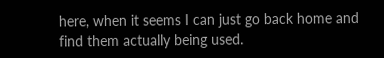here, when it seems I can just go back home and find them actually being used.